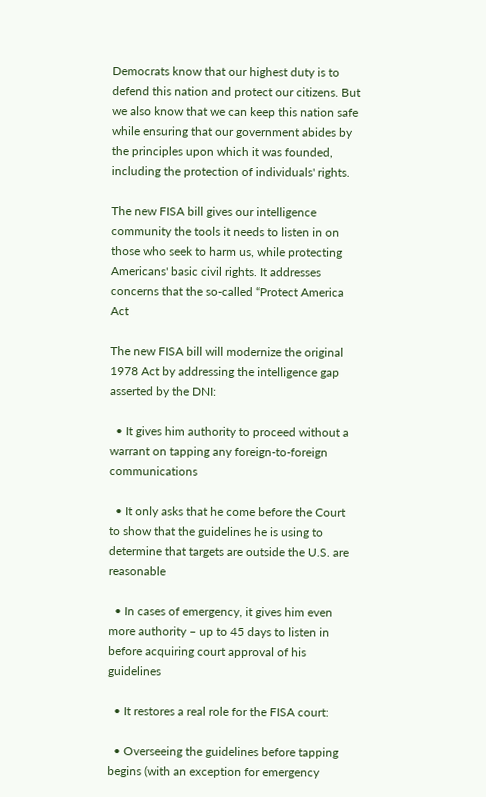Democrats know that our highest duty is to defend this nation and protect our citizens. But we also know that we can keep this nation safe while ensuring that our government abides by the principles upon which it was founded, including the protection of individuals' rights.

The new FISA bill gives our intelligence community the tools it needs to listen in on those who seek to harm us, while protecting Americans' basic civil rights. It addresses concerns that the so-called “Protect America Act

The new FISA bill will modernize the original 1978 Act by addressing the intelligence gap asserted by the DNI:

  • It gives him authority to proceed without a warrant on tapping any foreign-to-foreign communications

  • It only asks that he come before the Court to show that the guidelines he is using to determine that targets are outside the U.S. are reasonable

  • In cases of emergency, it gives him even more authority – up to 45 days to listen in before acquiring court approval of his guidelines

  • It restores a real role for the FISA court:

  • Overseeing the guidelines before tapping begins (with an exception for emergency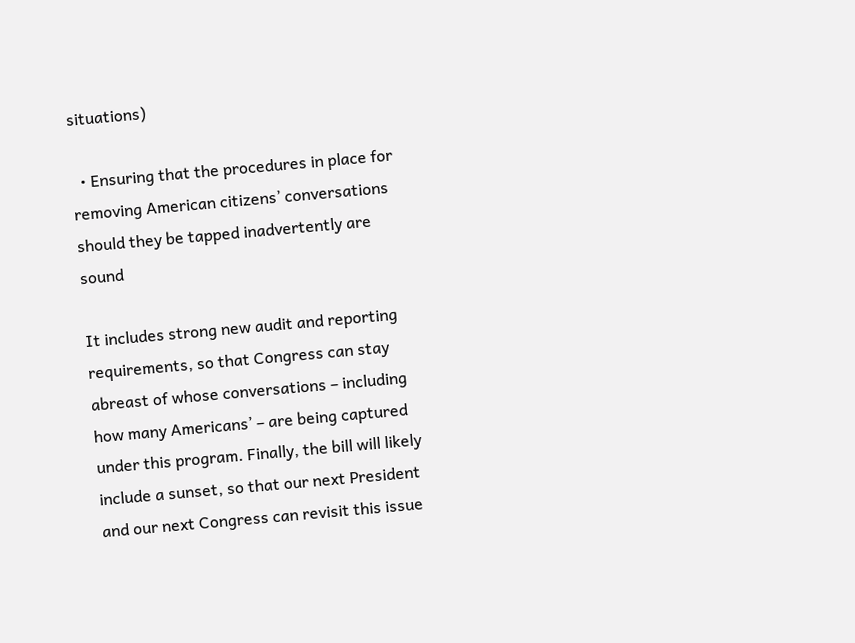situations)

  • Ensuring that the procedures in place for removing American citizens’ conversations should they be tapped inadvertently are sound

It includes strong new audit and reporting requirements, so that Congress can stay abreast of whose conversations – including how many Americans’ – are being captured under this program. Finally, the bill will likely include a sunset, so that our next President and our next Congress can revisit this issue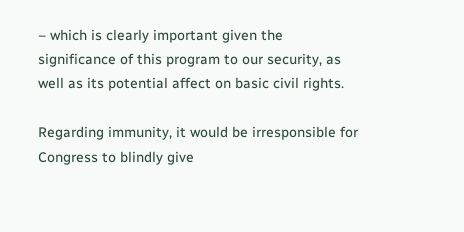– which is clearly important given the significance of this program to our security, as well as its potential affect on basic civil rights.

Regarding immunity, it would be irresponsible for Congress to blindly give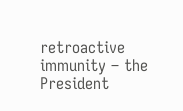retroactive immunity – the President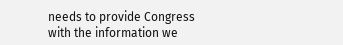needs to provide Congress with the information we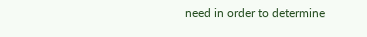need in order to determine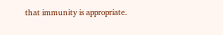that immunity is appropriate.